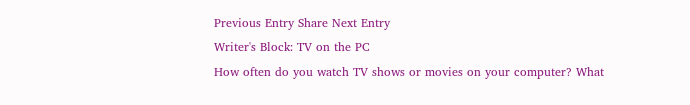Previous Entry Share Next Entry
Writer's Block: TV on the PC
How often do you watch TV shows or movies on your computer? What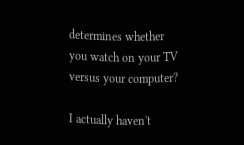determines whether you watch on your TV versus your computer?

I actually haven't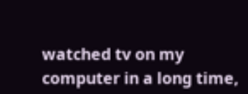watched tv on my computer in a long time,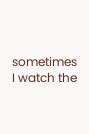sometimes I watch the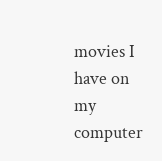movies I have on my computer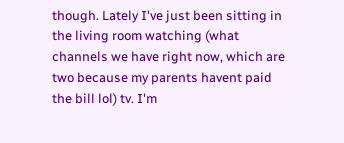though. Lately I've just been sitting in the living room watching (what channels we have right now, which are two because my parents havent paid the bill lol) tv. I'm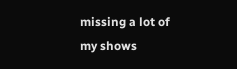missing a lot of my shows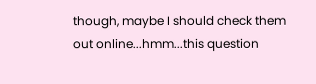though, maybe I should check them out online...hmm...this question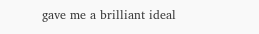gave me a brilliant ideal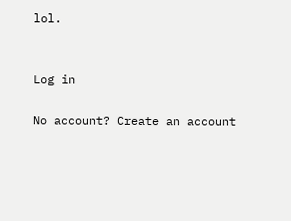lol.


Log in

No account? Create an account